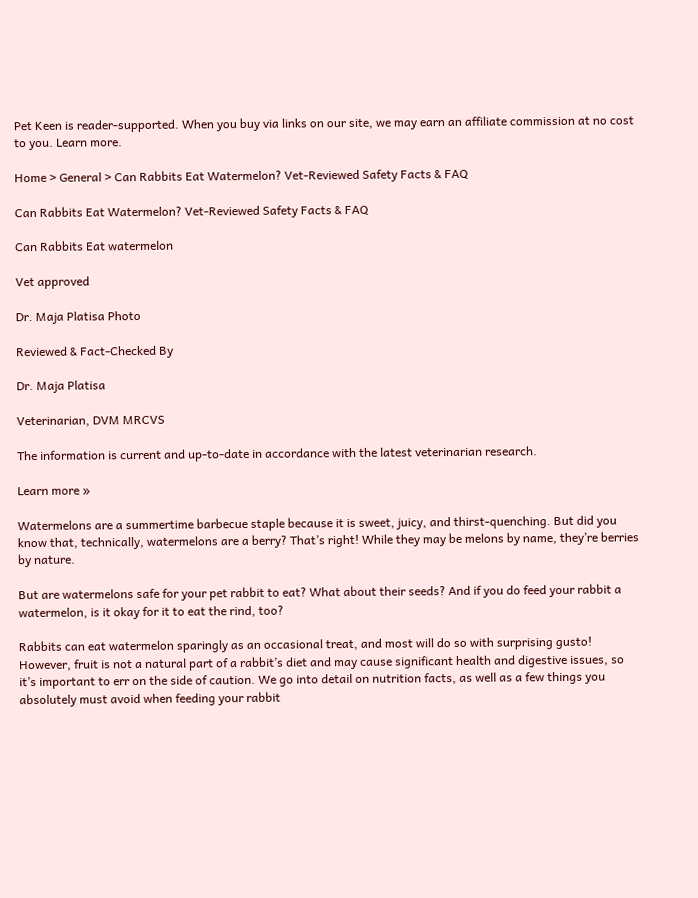Pet Keen is reader-supported. When you buy via links on our site, we may earn an affiliate commission at no cost to you. Learn more.

Home > General > Can Rabbits Eat Watermelon? Vet-Reviewed Safety Facts & FAQ

Can Rabbits Eat Watermelon? Vet-Reviewed Safety Facts & FAQ

Can Rabbits Eat watermelon

Vet approved

Dr. Maja Platisa Photo

Reviewed & Fact-Checked By

Dr. Maja Platisa

Veterinarian, DVM MRCVS

The information is current and up-to-date in accordance with the latest veterinarian research.

Learn more »

Watermelons are a summertime barbecue staple because it is sweet, juicy, and thirst-quenching. But did you know that, technically, watermelons are a berry? That’s right! While they may be melons by name, they’re berries by nature.

But are watermelons safe for your pet rabbit to eat? What about their seeds? And if you do feed your rabbit a watermelon, is it okay for it to eat the rind, too?

Rabbits can eat watermelon sparingly as an occasional treat, and most will do so with surprising gusto! However, fruit is not a natural part of a rabbit’s diet and may cause significant health and digestive issues, so it’s important to err on the side of caution. We go into detail on nutrition facts, as well as a few things you absolutely must avoid when feeding your rabbit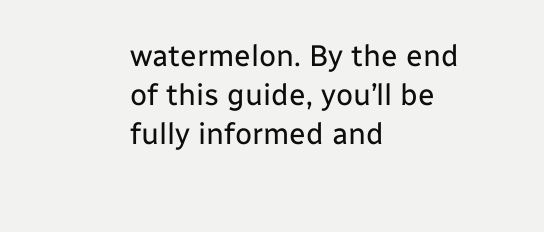watermelon. By the end of this guide, you’ll be fully informed and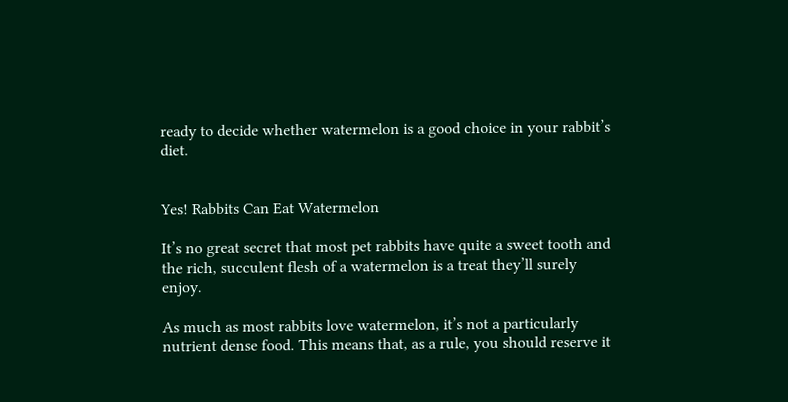ready to decide whether watermelon is a good choice in your rabbit’s diet.


Yes! Rabbits Can Eat Watermelon

It’s no great secret that most pet rabbits have quite a sweet tooth and the rich, succulent flesh of a watermelon is a treat they’ll surely enjoy.

As much as most rabbits love watermelon, it’s not a particularly nutrient dense food. This means that, as a rule, you should reserve it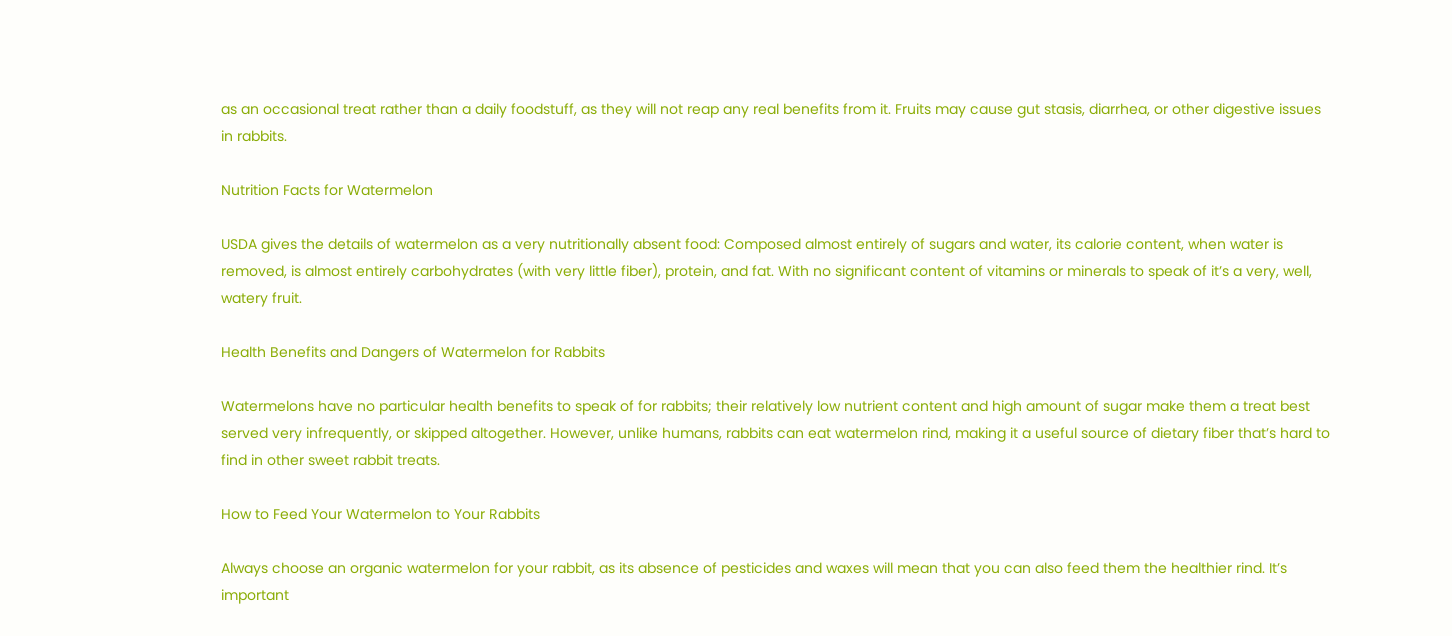as an occasional treat rather than a daily foodstuff, as they will not reap any real benefits from it. Fruits may cause gut stasis, diarrhea, or other digestive issues in rabbits.

Nutrition Facts for Watermelon

USDA gives the details of watermelon as a very nutritionally absent food: Composed almost entirely of sugars and water, its calorie content, when water is removed, is almost entirely carbohydrates (with very little fiber), protein, and fat. With no significant content of vitamins or minerals to speak of it’s a very, well, watery fruit.

Health Benefits and Dangers of Watermelon for Rabbits

Watermelons have no particular health benefits to speak of for rabbits; their relatively low nutrient content and high amount of sugar make them a treat best served very infrequently, or skipped altogether. However, unlike humans, rabbits can eat watermelon rind, making it a useful source of dietary fiber that’s hard to find in other sweet rabbit treats.

How to Feed Your Watermelon to Your Rabbits

Always choose an organic watermelon for your rabbit, as its absence of pesticides and waxes will mean that you can also feed them the healthier rind. It’s important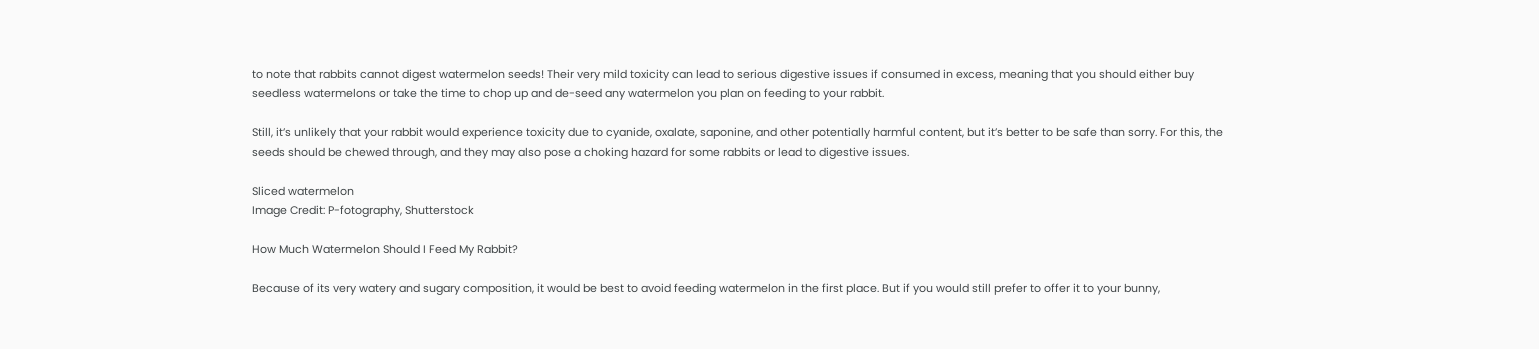to note that rabbits cannot digest watermelon seeds! Their very mild toxicity can lead to serious digestive issues if consumed in excess, meaning that you should either buy seedless watermelons or take the time to chop up and de-seed any watermelon you plan on feeding to your rabbit.

Still, it’s unlikely that your rabbit would experience toxicity due to cyanide, oxalate, saponine, and other potentially harmful content, but it’s better to be safe than sorry. For this, the seeds should be chewed through, and they may also pose a choking hazard for some rabbits or lead to digestive issues.

Sliced watermelon
Image Credit: P-fotography, Shutterstock

How Much Watermelon Should I Feed My Rabbit?

Because of its very watery and sugary composition, it would be best to avoid feeding watermelon in the first place. But if you would still prefer to offer it to your bunny,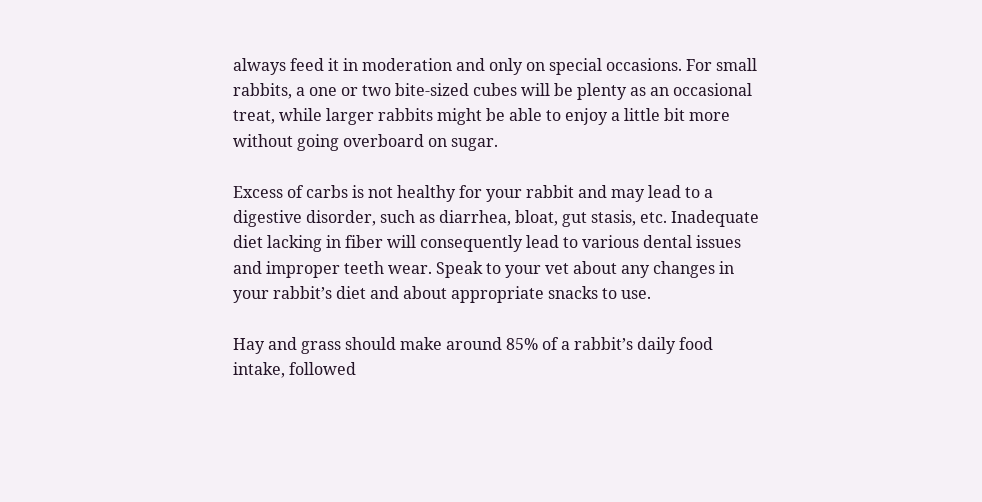always feed it in moderation and only on special occasions. For small rabbits, a one or two bite-sized cubes will be plenty as an occasional treat, while larger rabbits might be able to enjoy a little bit more without going overboard on sugar.

Excess of carbs is not healthy for your rabbit and may lead to a digestive disorder, such as diarrhea, bloat, gut stasis, etc. Inadequate diet lacking in fiber will consequently lead to various dental issues and improper teeth wear. Speak to your vet about any changes in your rabbit’s diet and about appropriate snacks to use.

Hay and grass should make around 85% of a rabbit’s daily food intake, followed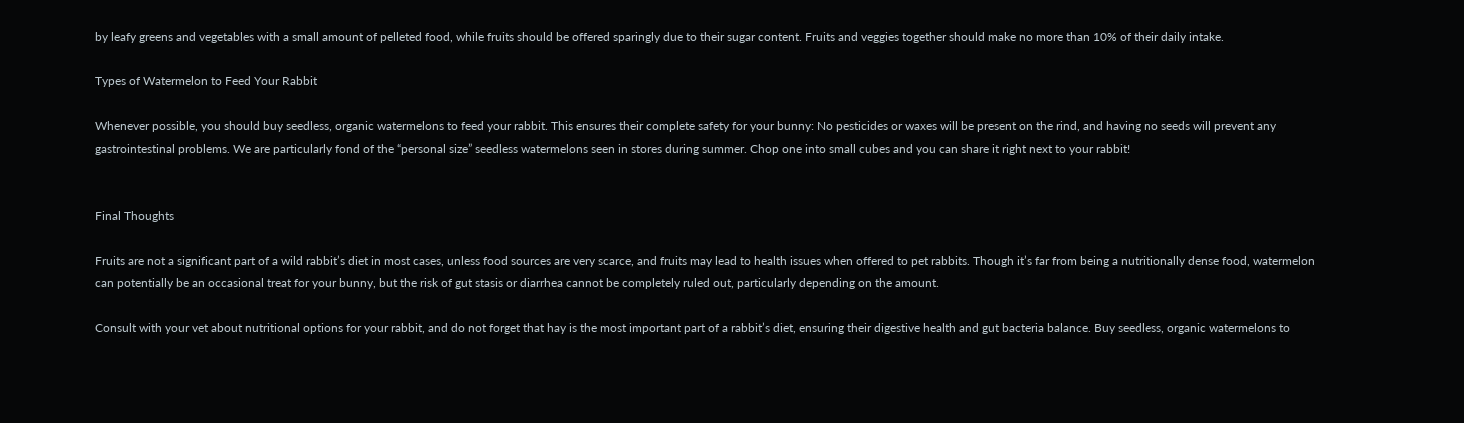by leafy greens and vegetables with a small amount of pelleted food, while fruits should be offered sparingly due to their sugar content. Fruits and veggies together should make no more than 10% of their daily intake.

Types of Watermelon to Feed Your Rabbit

Whenever possible, you should buy seedless, organic watermelons to feed your rabbit. This ensures their complete safety for your bunny: No pesticides or waxes will be present on the rind, and having no seeds will prevent any gastrointestinal problems. We are particularly fond of the “personal size” seedless watermelons seen in stores during summer. Chop one into small cubes and you can share it right next to your rabbit!


Final Thoughts

Fruits are not a significant part of a wild rabbit’s diet in most cases, unless food sources are very scarce, and fruits may lead to health issues when offered to pet rabbits. Though it’s far from being a nutritionally dense food, watermelon can potentially be an occasional treat for your bunny, but the risk of gut stasis or diarrhea cannot be completely ruled out, particularly depending on the amount.

Consult with your vet about nutritional options for your rabbit, and do not forget that hay is the most important part of a rabbit’s diet, ensuring their digestive health and gut bacteria balance. Buy seedless, organic watermelons to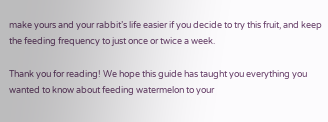make yours and your rabbit’s life easier if you decide to try this fruit, and keep the feeding frequency to just once or twice a week.

Thank you for reading! We hope this guide has taught you everything you wanted to know about feeding watermelon to your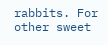rabbits. For other sweet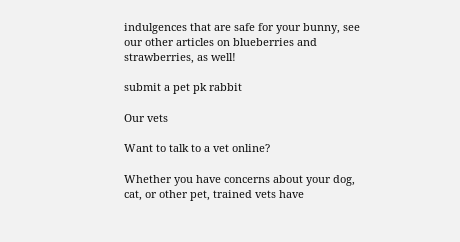indulgences that are safe for your bunny, see our other articles on blueberries and strawberries, as well!

submit a pet pk rabbit

Our vets

Want to talk to a vet online?

Whether you have concerns about your dog, cat, or other pet, trained vets have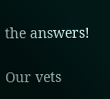the answers!

Our vets